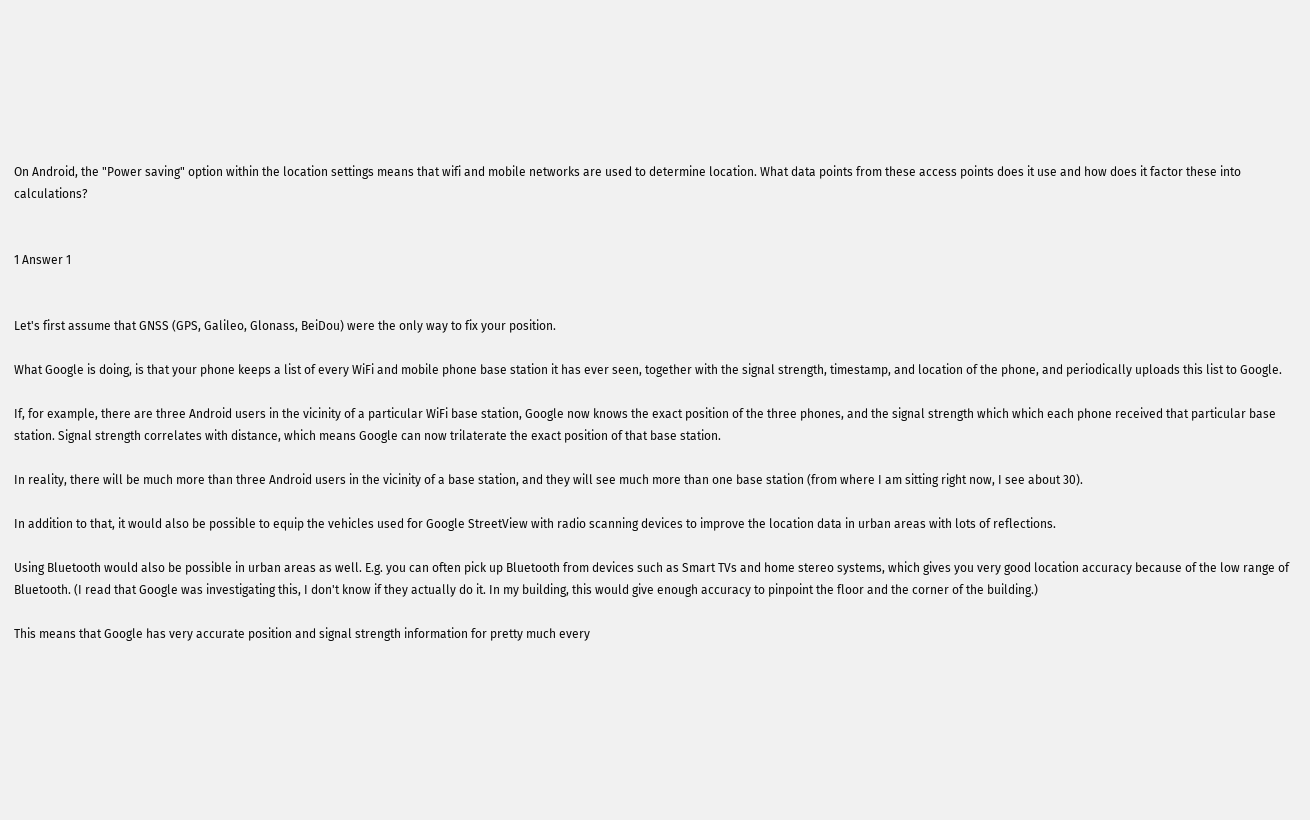On Android, the "Power saving" option within the location settings means that wifi and mobile networks are used to determine location. What data points from these access points does it use and how does it factor these into calculations?


1 Answer 1


Let's first assume that GNSS (GPS, Galileo, Glonass, BeiDou) were the only way to fix your position.

What Google is doing, is that your phone keeps a list of every WiFi and mobile phone base station it has ever seen, together with the signal strength, timestamp, and location of the phone, and periodically uploads this list to Google.

If, for example, there are three Android users in the vicinity of a particular WiFi base station, Google now knows the exact position of the three phones, and the signal strength which which each phone received that particular base station. Signal strength correlates with distance, which means Google can now trilaterate the exact position of that base station.

In reality, there will be much more than three Android users in the vicinity of a base station, and they will see much more than one base station (from where I am sitting right now, I see about 30).

In addition to that, it would also be possible to equip the vehicles used for Google StreetView with radio scanning devices to improve the location data in urban areas with lots of reflections.

Using Bluetooth would also be possible in urban areas as well. E.g. you can often pick up Bluetooth from devices such as Smart TVs and home stereo systems, which gives you very good location accuracy because of the low range of Bluetooth. (I read that Google was investigating this, I don't know if they actually do it. In my building, this would give enough accuracy to pinpoint the floor and the corner of the building.)

This means that Google has very accurate position and signal strength information for pretty much every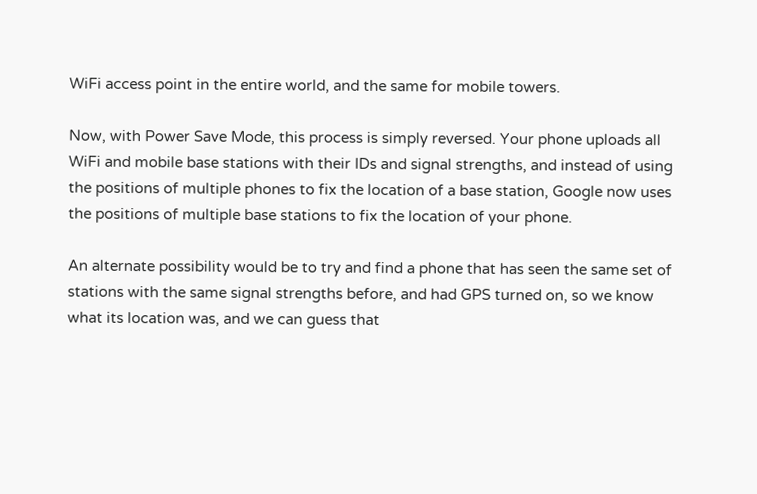WiFi access point in the entire world, and the same for mobile towers.

Now, with Power Save Mode, this process is simply reversed. Your phone uploads all WiFi and mobile base stations with their IDs and signal strengths, and instead of using the positions of multiple phones to fix the location of a base station, Google now uses the positions of multiple base stations to fix the location of your phone.

An alternate possibility would be to try and find a phone that has seen the same set of stations with the same signal strengths before, and had GPS turned on, so we know what its location was, and we can guess that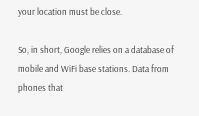your location must be close.

So, in short, Google relies on a database of mobile and WiFi base stations. Data from phones that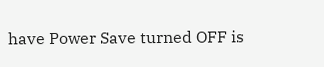have Power Save turned OFF is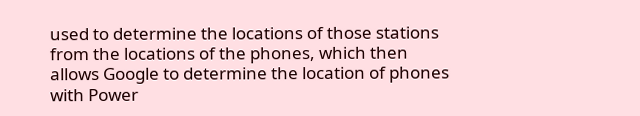used to determine the locations of those stations from the locations of the phones, which then allows Google to determine the location of phones with Power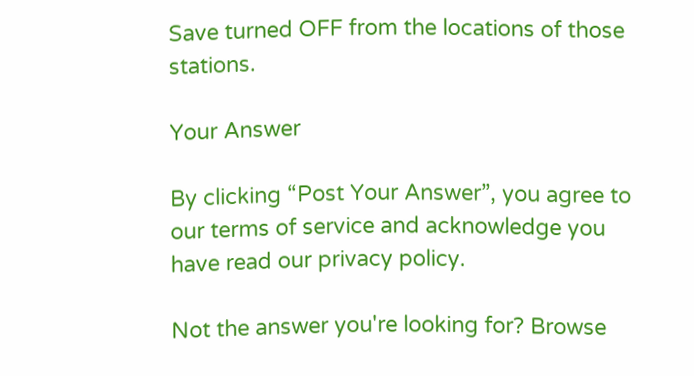Save turned OFF from the locations of those stations.

Your Answer

By clicking “Post Your Answer”, you agree to our terms of service and acknowledge you have read our privacy policy.

Not the answer you're looking for? Browse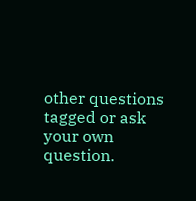other questions tagged or ask your own question.